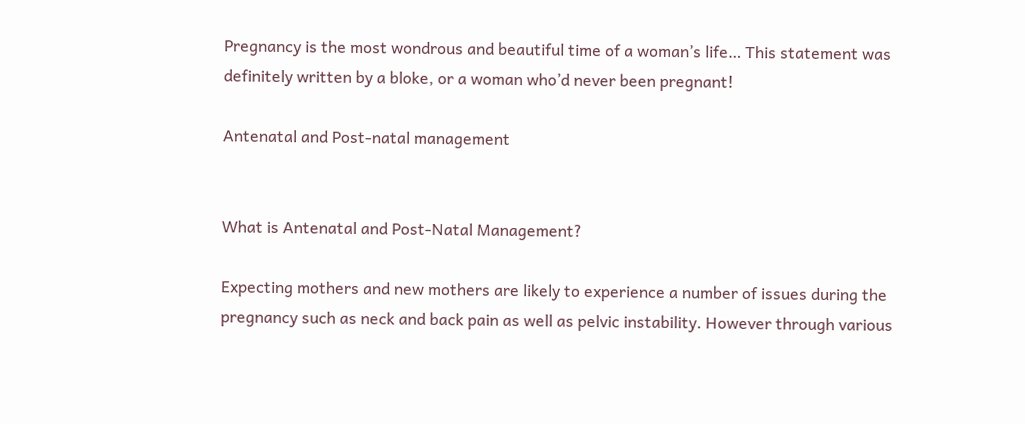Pregnancy is the most wondrous and beautiful time of a woman’s life… This statement was definitely written by a bloke, or a woman who’d never been pregnant!

Antenatal and Post-natal management


What is Antenatal and Post-Natal Management?

Expecting mothers and new mothers are likely to experience a number of issues during the pregnancy such as neck and back pain as well as pelvic instability. However through various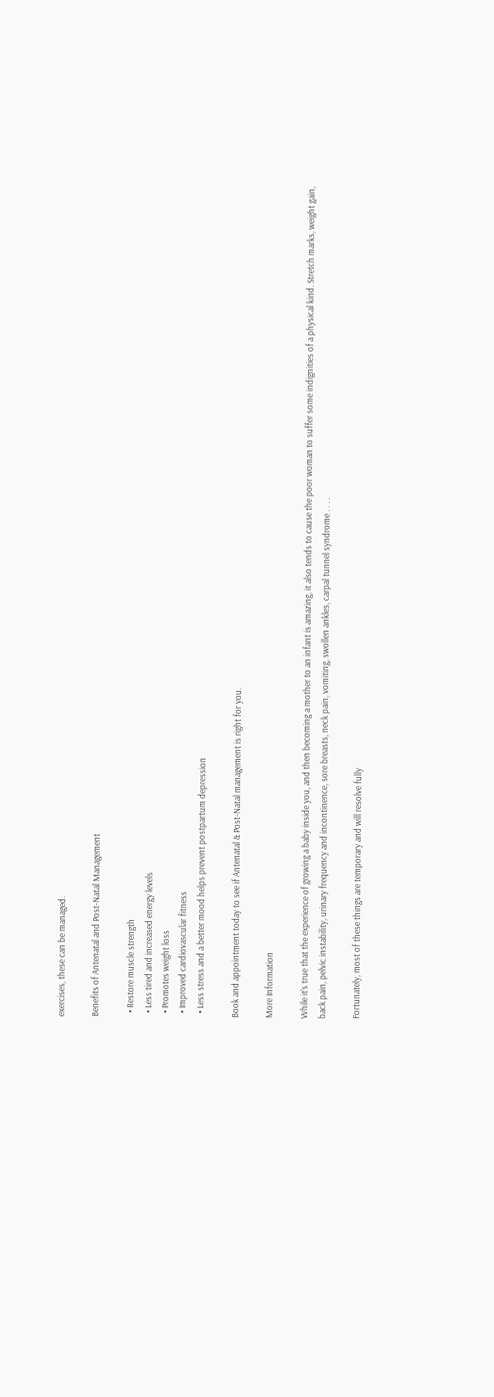exercises, these can be managed.

Benefits of Antenatal and Post-Natal Management

  • Restore muscle strength
  • Less tired and increased energy levels
  • Promotes weight loss
  • Improved cardiovascular fitness
  • Less stress and a better mood helps prevent postpartum depression

Book and appointment today to see if Antenatal & Post-Natal management is right for you.

More Information

While it’s true that the experience of growing a baby inside you, and then becoming a mother to an infant is amazing, it also tends to cause the poor woman to suffer some indignities of a physical kind. Stretch marks, weight gain, back pain, pelvic instability, urinary frequency and incontinence, sore breasts, neck pain, vomiting, swollen ankles, carpal tunnel syndrome . . . .

Fortunately, most of these things are temporary and will resolve fully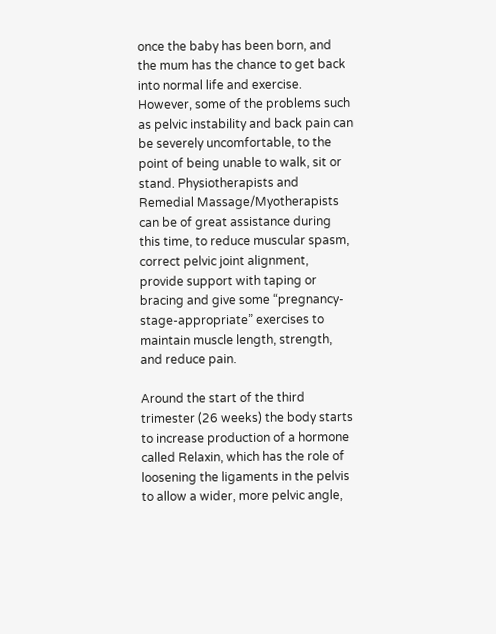once the baby has been born, and the mum has the chance to get back into normal life and exercise. However, some of the problems such as pelvic instability and back pain can be severely uncomfortable, to the point of being unable to walk, sit or stand. Physiotherapists and Remedial Massage/Myotherapists can be of great assistance during this time, to reduce muscular spasm, correct pelvic joint alignment, provide support with taping or bracing and give some “pregnancy-stage-appropriate” exercises to maintain muscle length, strength, and reduce pain.

Around the start of the third trimester (26 weeks) the body starts to increase production of a hormone called Relaxin, which has the role of loosening the ligaments in the pelvis to allow a wider, more pelvic angle,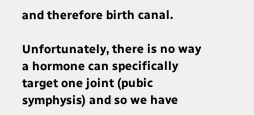and therefore birth canal.

Unfortunately, there is no way a hormone can specifically target one joint (pubic symphysis) and so we have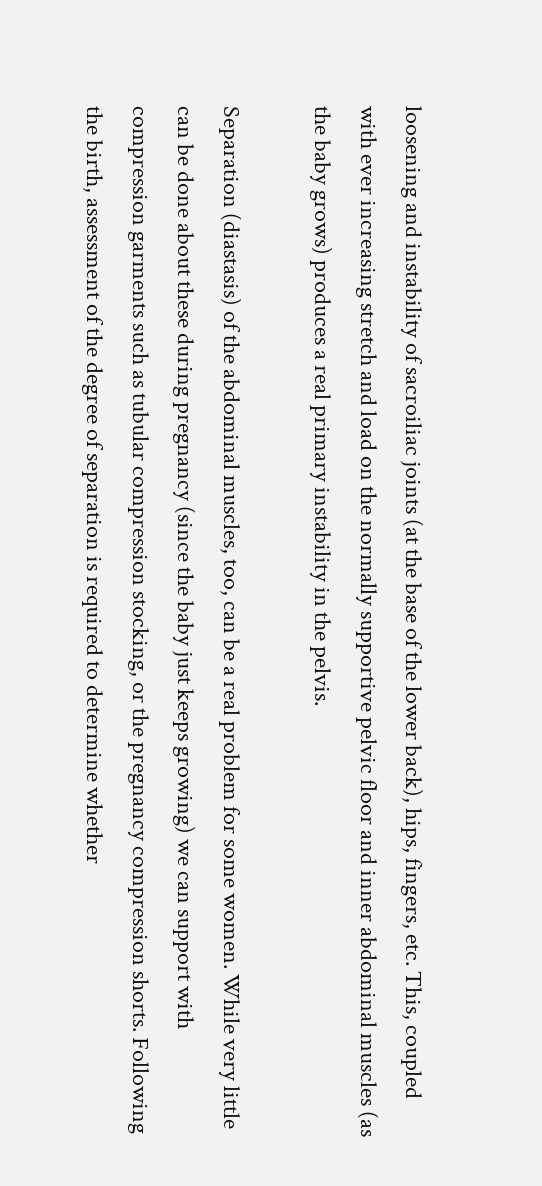loosening and instability of sacroiliac joints (at the base of the lower back), hips, fingers, etc. This, coupled with ever increasing stretch and load on the normally supportive pelvic floor and inner abdominal muscles (as the baby grows) produces a real primary instability in the pelvis.

Separation (diastasis) of the abdominal muscles, too, can be a real problem for some women. While very little can be done about these during pregnancy (since the baby just keeps growing) we can support with compression garments such as tubular compression stocking, or the pregnancy compression shorts. Following the birth, assessment of the degree of separation is required to determine whether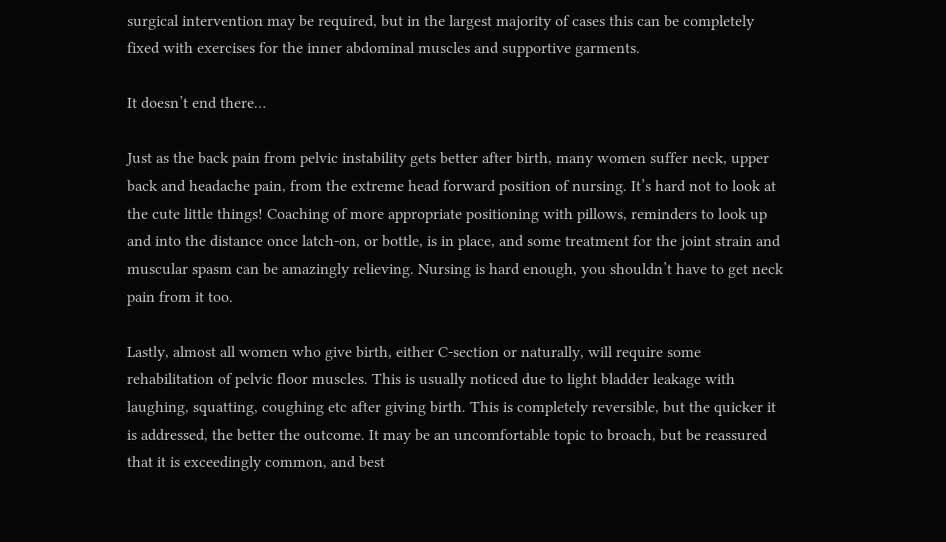surgical intervention may be required, but in the largest majority of cases this can be completely fixed with exercises for the inner abdominal muscles and supportive garments.

It doesn’t end there…

Just as the back pain from pelvic instability gets better after birth, many women suffer neck, upper back and headache pain, from the extreme head forward position of nursing. It’s hard not to look at the cute little things! Coaching of more appropriate positioning with pillows, reminders to look up and into the distance once latch-on, or bottle, is in place, and some treatment for the joint strain and muscular spasm can be amazingly relieving. Nursing is hard enough, you shouldn’t have to get neck pain from it too.

Lastly, almost all women who give birth, either C-section or naturally, will require some rehabilitation of pelvic floor muscles. This is usually noticed due to light bladder leakage with laughing, squatting, coughing etc after giving birth. This is completely reversible, but the quicker it is addressed, the better the outcome. It may be an uncomfortable topic to broach, but be reassured that it is exceedingly common, and best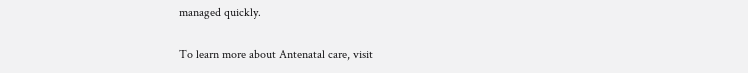managed quickly.

To learn more about Antenatal care, visit